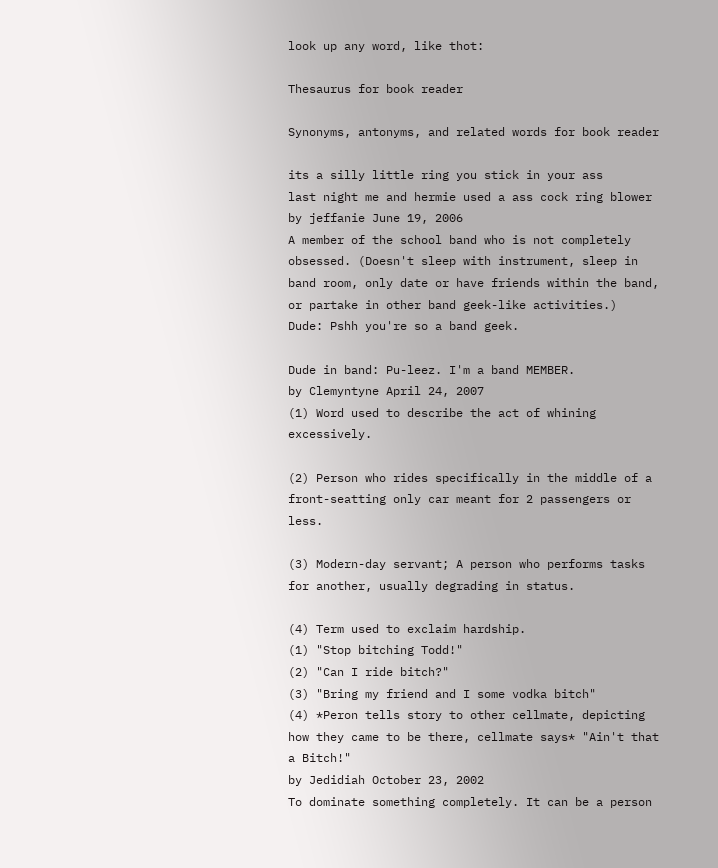look up any word, like thot:

Thesaurus for book reader

Synonyms, antonyms, and related words for book reader

its a silly little ring you stick in your ass
last night me and hermie used a ass cock ring blower
by jeffanie June 19, 2006
A member of the school band who is not completely obsessed. (Doesn't sleep with instrument, sleep in band room, only date or have friends within the band, or partake in other band geek-like activities.)
Dude: Pshh you're so a band geek.

Dude in band: Pu-leez. I'm a band MEMBER.
by Clemyntyne April 24, 2007
(1) Word used to describe the act of whining excessively.

(2) Person who rides specifically in the middle of a front-seatting only car meant for 2 passengers or less.

(3) Modern-day servant; A person who performs tasks for another, usually degrading in status.

(4) Term used to exclaim hardship.
(1) "Stop bitching Todd!"
(2) "Can I ride bitch?"
(3) "Bring my friend and I some vodka bitch"
(4) *Peron tells story to other cellmate, depicting how they came to be there, cellmate says* "Ain't that a Bitch!"
by Jedidiah October 23, 2002
To dominate something completely. It can be a person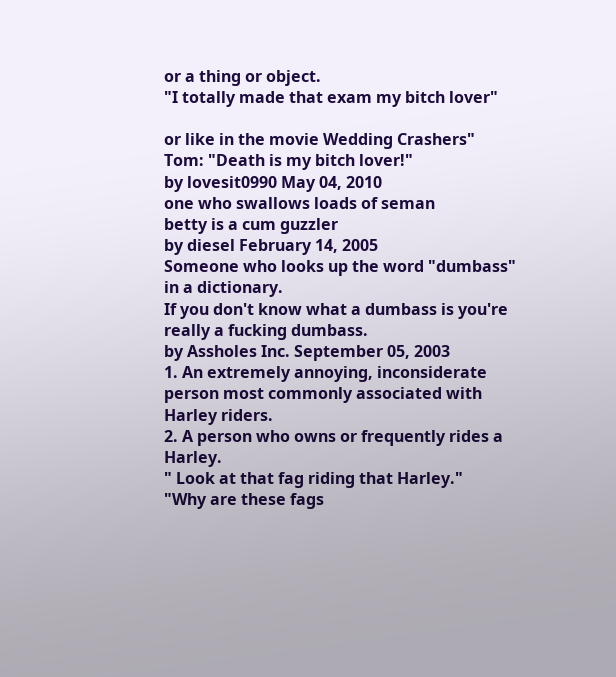or a thing or object.
"I totally made that exam my bitch lover"

or like in the movie Wedding Crashers"
Tom: "Death is my bitch lover!"
by lovesit0990 May 04, 2010
one who swallows loads of seman
betty is a cum guzzler
by diesel February 14, 2005
Someone who looks up the word "dumbass" in a dictionary.
If you don't know what a dumbass is you're really a fucking dumbass.
by Assholes Inc. September 05, 2003
1. An extremely annoying, inconsiderate person most commonly associated with Harley riders.
2. A person who owns or frequently rides a Harley.
" Look at that fag riding that Harley."
"Why are these fags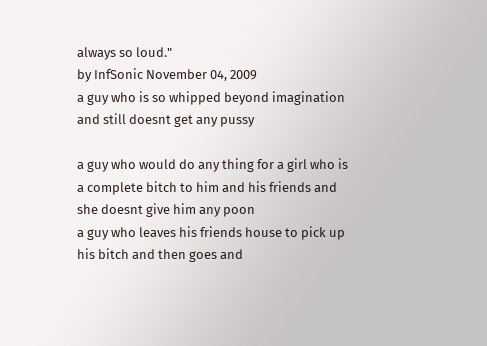always so loud."
by InfSonic November 04, 2009
a guy who is so whipped beyond imagination and still doesnt get any pussy

a guy who would do any thing for a girl who is a complete bitch to him and his friends and she doesnt give him any poon
a guy who leaves his friends house to pick up his bitch and then goes and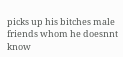picks up his bitches male friends whom he doesnnt know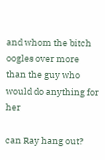and whom the bitch oogles over more than the guy who would do anything for her

can Ray hang out?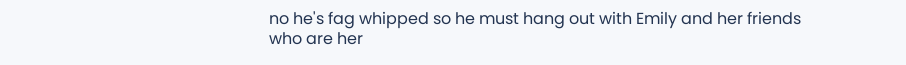no he's fag whipped so he must hang out with Emily and her friends
who are her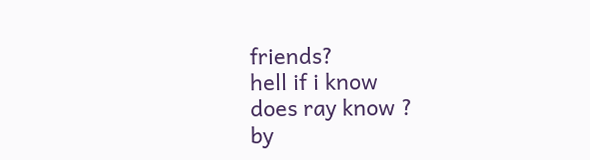friends?
hell if i know
does ray know ?
by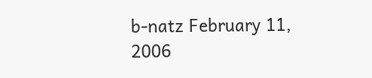b-natz February 11, 2006